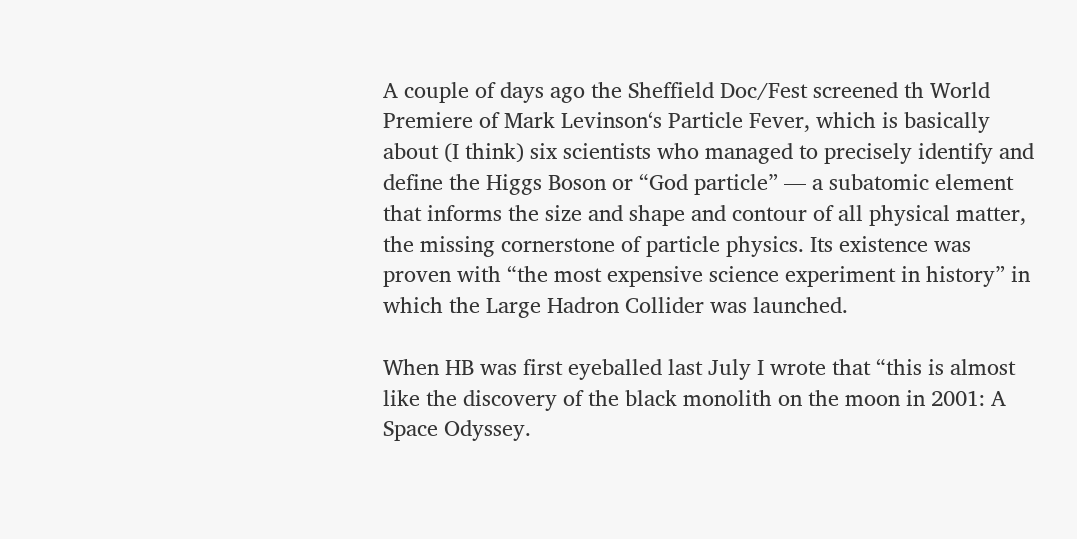A couple of days ago the Sheffield Doc/Fest screened th World Premiere of Mark Levinson‘s Particle Fever, which is basically about (I think) six scientists who managed to precisely identify and define the Higgs Boson or “God particle” — a subatomic element that informs the size and shape and contour of all physical matter, the missing cornerstone of particle physics. Its existence was proven with “the most expensive science experiment in history” in which the Large Hadron Collider was launched.

When HB was first eyeballed last July I wrote that “this is almost like the discovery of the black monolith on the moon in 2001: A Space Odyssey.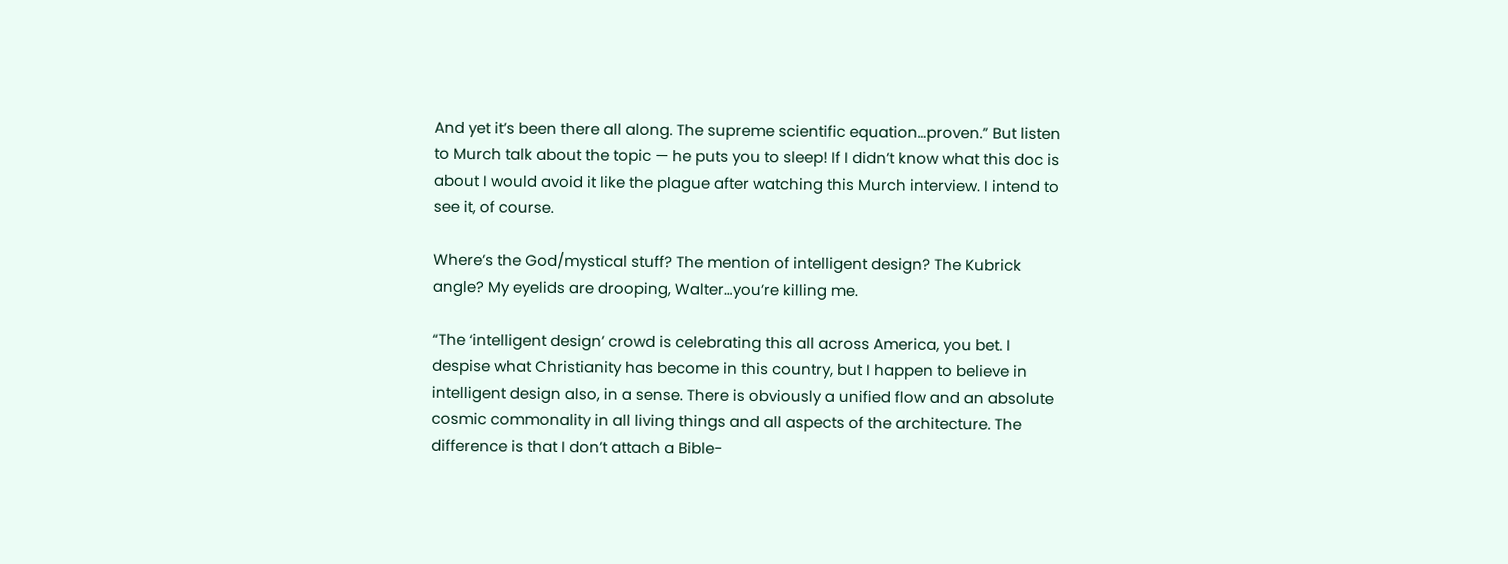And yet it’s been there all along. The supreme scientific equation…proven.” But listen to Murch talk about the topic — he puts you to sleep! If I didn’t know what this doc is about I would avoid it like the plague after watching this Murch interview. I intend to see it, of course.

Where’s the God/mystical stuff? The mention of intelligent design? The Kubrick angle? My eyelids are drooping, Walter…you’re killing me.

“The ‘intelligent design’ crowd is celebrating this all across America, you bet. I despise what Christianity has become in this country, but I happen to believe in intelligent design also, in a sense. There is obviously a unified flow and an absolute cosmic commonality in all living things and all aspects of the architecture. The difference is that I don’t attach a Bible-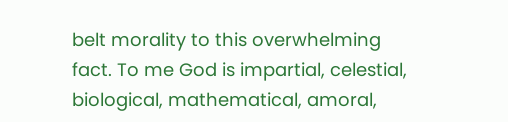belt morality to this overwhelming fact. To me God is impartial, celestial, biological, mathematical, amoral,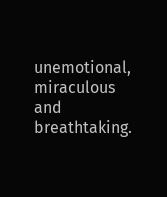unemotional, miraculous and breathtaking.